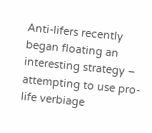Anti-lifers recently began floating an interesting strategy – attempting to use pro-life verbiage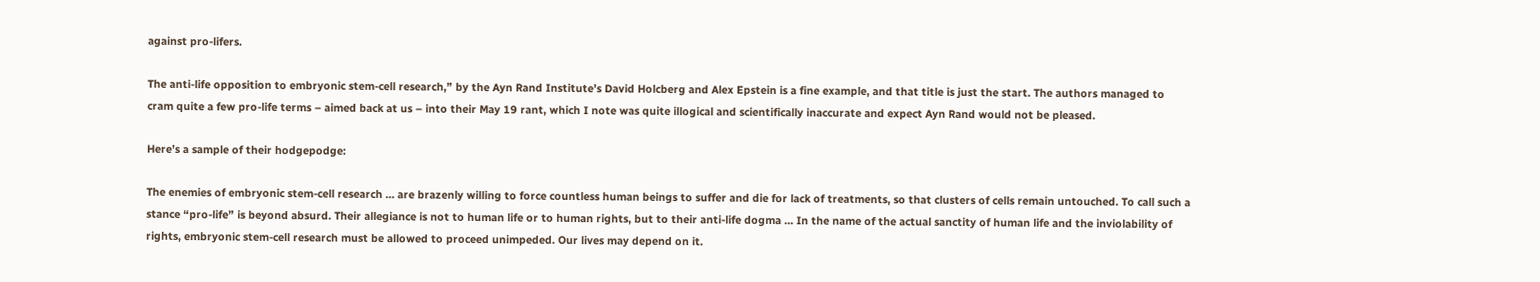against pro-lifers.

The anti-life opposition to embryonic stem-cell research,” by the Ayn Rand Institute’s David Holcberg and Alex Epstein is a fine example, and that title is just the start. The authors managed to cram quite a few pro-life terms – aimed back at us – into their May 19 rant, which I note was quite illogical and scientifically inaccurate and expect Ayn Rand would not be pleased.

Here’s a sample of their hodgepodge:

The enemies of embryonic stem-cell research … are brazenly willing to force countless human beings to suffer and die for lack of treatments, so that clusters of cells remain untouched. To call such a stance “pro-life” is beyond absurd. Their allegiance is not to human life or to human rights, but to their anti-life dogma … In the name of the actual sanctity of human life and the inviolability of rights, embryonic stem-cell research must be allowed to proceed unimpeded. Our lives may depend on it.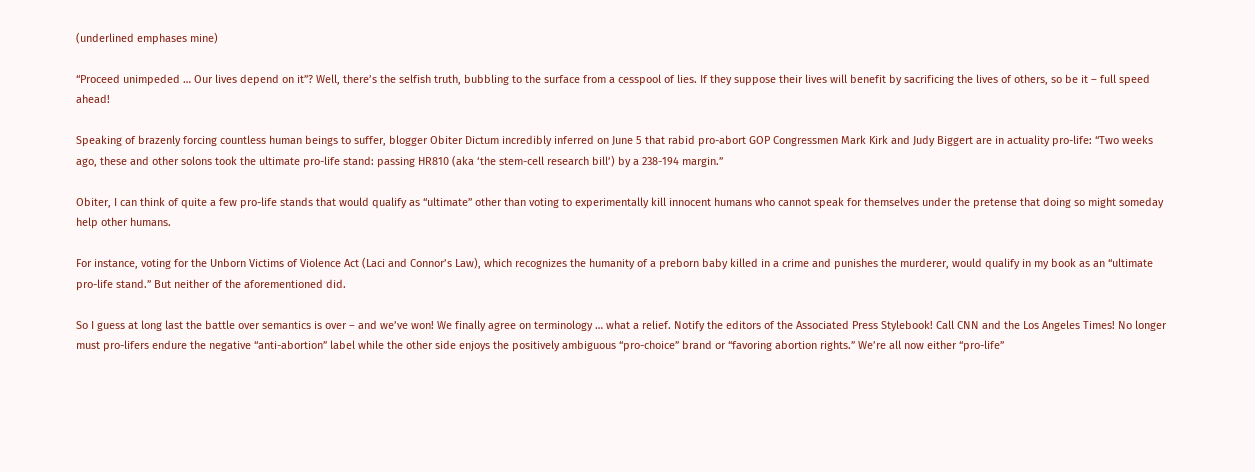(underlined emphases mine)

“Proceed unimpeded … Our lives depend on it”? Well, there’s the selfish truth, bubbling to the surface from a cesspool of lies. If they suppose their lives will benefit by sacrificing the lives of others, so be it – full speed ahead!

Speaking of brazenly forcing countless human beings to suffer, blogger Obiter Dictum incredibly inferred on June 5 that rabid pro-abort GOP Congressmen Mark Kirk and Judy Biggert are in actuality pro-life: “Two weeks ago, these and other solons took the ultimate pro-life stand: passing HR810 (aka ‘the stem-cell research bill’) by a 238-194 margin.”

Obiter, I can think of quite a few pro-life stands that would qualify as “ultimate” other than voting to experimentally kill innocent humans who cannot speak for themselves under the pretense that doing so might someday help other humans.

For instance, voting for the Unborn Victims of Violence Act (Laci and Connor’s Law), which recognizes the humanity of a preborn baby killed in a crime and punishes the murderer, would qualify in my book as an “ultimate pro-life stand.” But neither of the aforementioned did.

So I guess at long last the battle over semantics is over – and we’ve won! We finally agree on terminology … what a relief. Notify the editors of the Associated Press Stylebook! Call CNN and the Los Angeles Times! No longer must pro-lifers endure the negative “anti-abortion” label while the other side enjoys the positively ambiguous “pro-choice” brand or “favoring abortion rights.” We’re all now either “pro-life”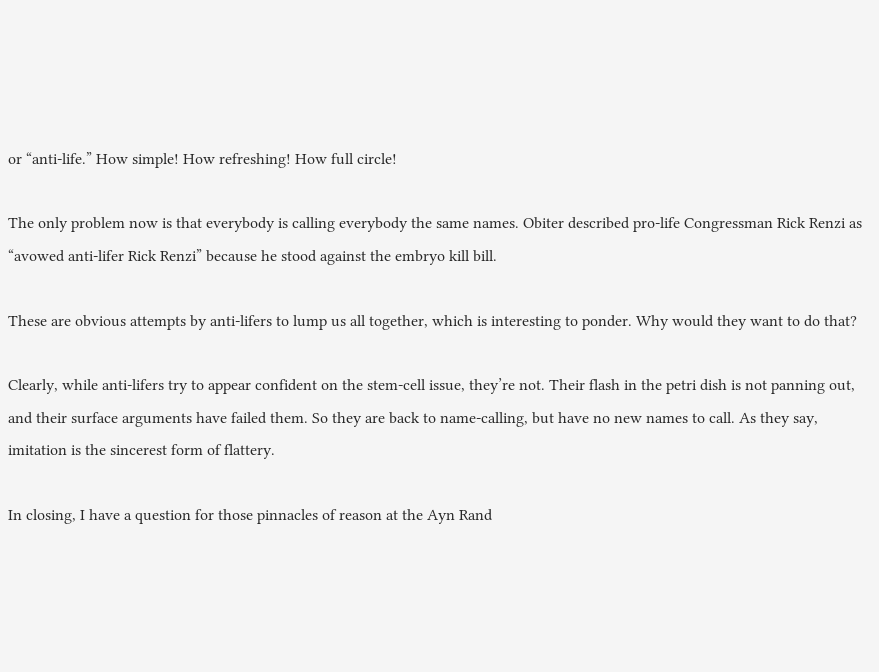or “anti-life.” How simple! How refreshing! How full circle!

The only problem now is that everybody is calling everybody the same names. Obiter described pro-life Congressman Rick Renzi as “avowed anti-lifer Rick Renzi” because he stood against the embryo kill bill.

These are obvious attempts by anti-lifers to lump us all together, which is interesting to ponder. Why would they want to do that?

Clearly, while anti-lifers try to appear confident on the stem-cell issue, they’re not. Their flash in the petri dish is not panning out, and their surface arguments have failed them. So they are back to name-calling, but have no new names to call. As they say, imitation is the sincerest form of flattery.

In closing, I have a question for those pinnacles of reason at the Ayn Rand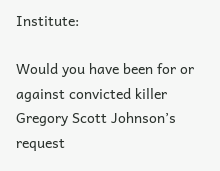Institute:

Would you have been for or against convicted killer Gregory Scott Johnson’s request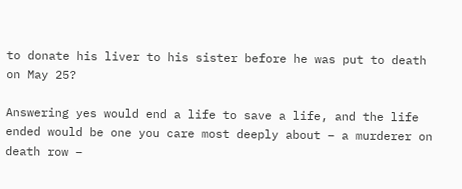to donate his liver to his sister before he was put to death on May 25?

Answering yes would end a life to save a life, and the life ended would be one you care most deeply about – a murderer on death row –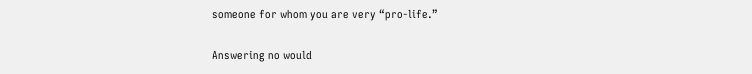someone for whom you are very “pro-life.”

Answering no would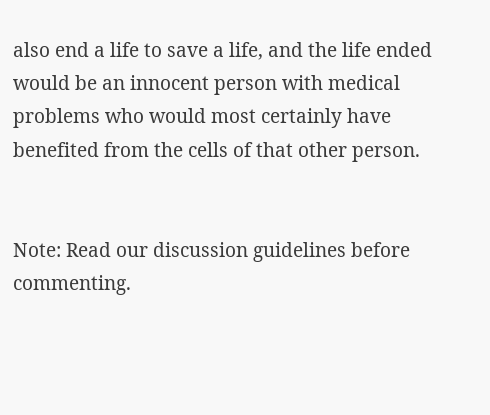also end a life to save a life, and the life ended would be an innocent person with medical problems who would most certainly have benefited from the cells of that other person.


Note: Read our discussion guidelines before commenting.